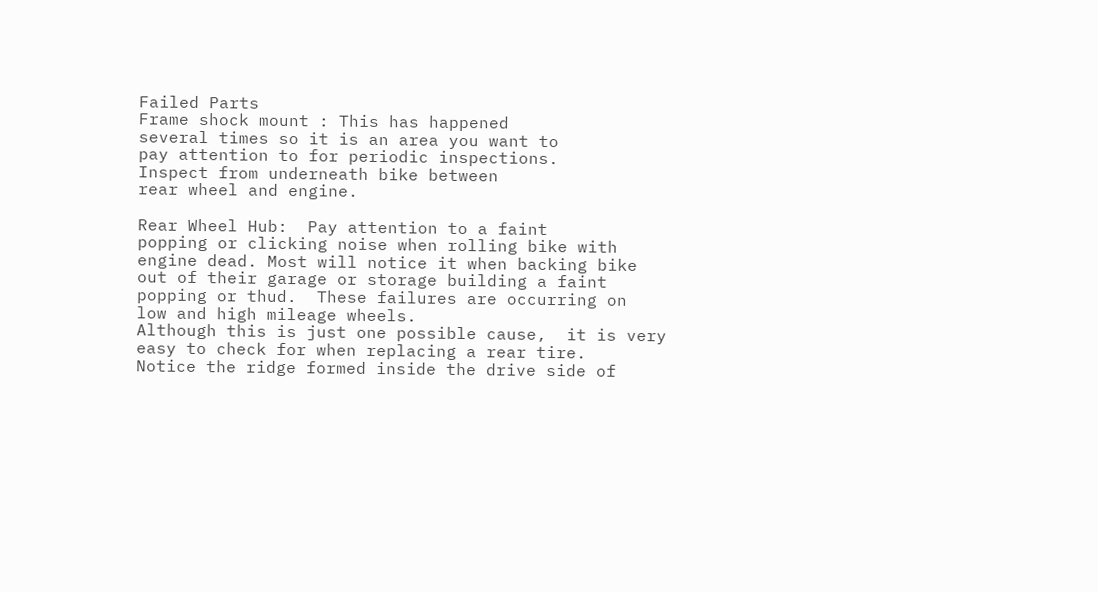Failed Parts
Frame shock mount : This has happened
several times so it is an area you want to
pay attention to for periodic inspections.
Inspect from underneath bike between
rear wheel and engine.

Rear Wheel Hub:  Pay attention to a faint
popping or clicking noise when rolling bike with
engine dead. Most will notice it when backing bike
out of their garage or storage building a faint popping or thud.  These failures are occurring on
low and high mileage wheels.
Although this is just one possible cause,  it is very easy to check for when replacing a rear tire.
Notice the ridge formed inside the drive side of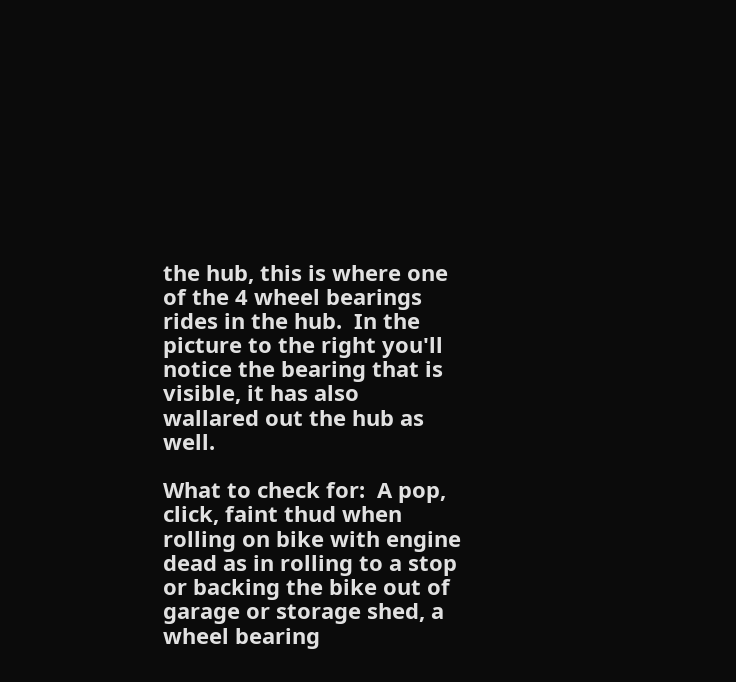the hub, this is where one of the 4 wheel bearings
rides in the hub.  In the picture to the right you'll
notice the bearing that is visible, it has also
wallared out the hub as well.

What to check for:  A pop, click, faint thud when rolling on bike with engine dead as in rolling to a stop or backing the bike out of garage or storage shed, a wheel bearing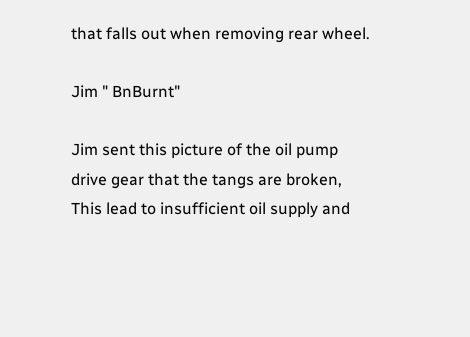that falls out when removing rear wheel.

Jim " BnBurnt"

Jim sent this picture of the oil pump
drive gear that the tangs are broken,
This lead to insufficient oil supply and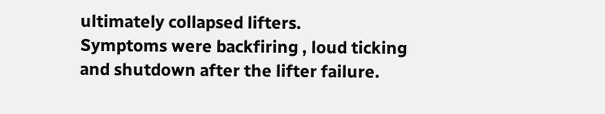ultimately collapsed lifters.
Symptoms were backfiring , loud ticking
and shutdown after the lifter failure.